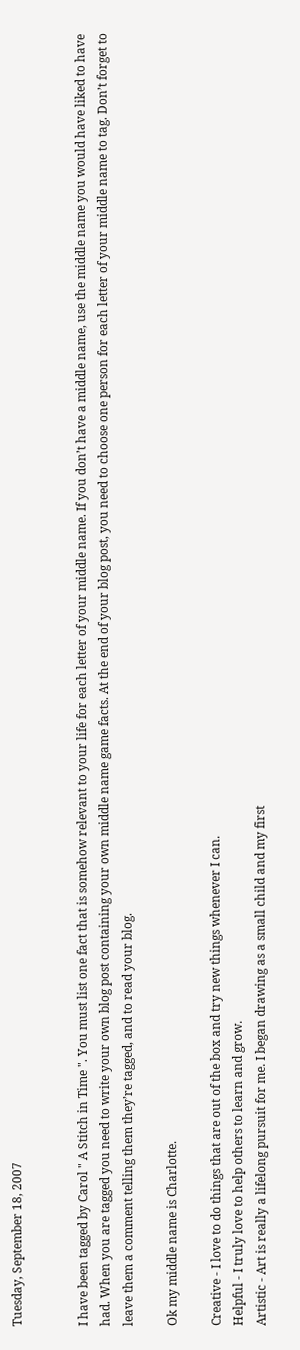Tuesday, September 18, 2007


I have been tagged by Carol " A Stitch in Time ". You must list one fact that is somehow relevant to your life for each letter of your middle name. If you don’t have a middle name, use the middle name you would have liked to have had. When you are tagged you need to write your own blog post containing your own middle name game facts. At the end of your blog post, you need to choose one person for each letter of your middle name to tag. Don’t forget to leave them a comment telling them they’re tagged, and to read your blog.

Ok my middle name is Charlotte.

Creative - I love to do things that are out of the box and try new things whenever I can.
Helpful - I truly love to help others to learn and grow.
Artistic - Art is really a lifelong pursuit for me. I began drawing as a small child and my first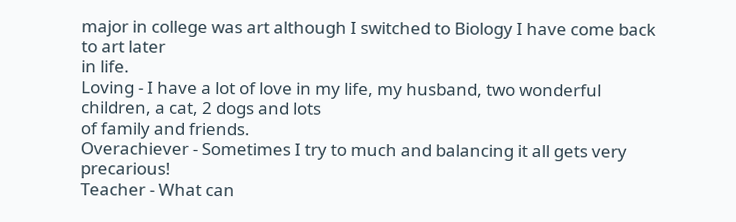major in college was art although I switched to Biology I have come back to art later
in life.
Loving - I have a lot of love in my life, my husband, two wonderful children, a cat, 2 dogs and lots
of family and friends.
Overachiever - Sometimes I try to much and balancing it all gets very precarious!
Teacher - What can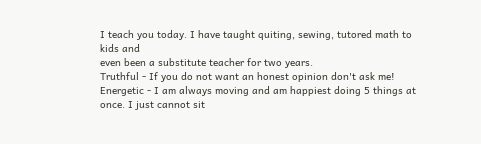I teach you today. I have taught quiting, sewing, tutored math to kids and
even been a substitute teacher for two years.
Truthful - If you do not want an honest opinion don't ask me!
Energetic - I am always moving and am happiest doing 5 things at once. I just cannot sit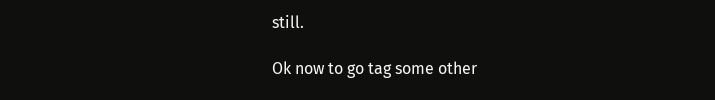still.

Ok now to go tag some other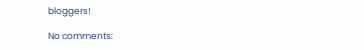bloggers!

No comments: